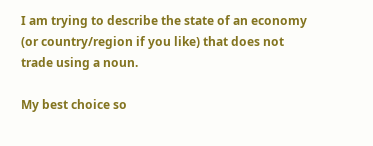I am trying to describe the state of an economy (or country/region if you like) that does not trade using a noun.

My best choice so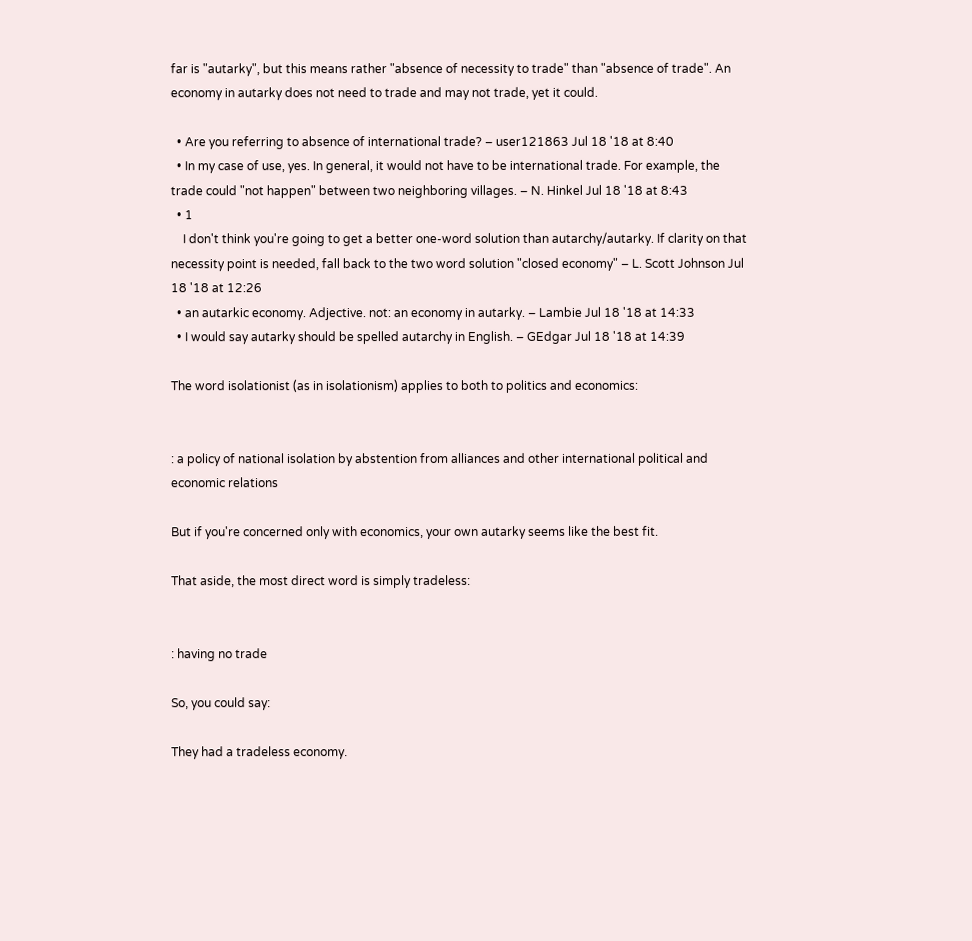far is "autarky", but this means rather "absence of necessity to trade" than "absence of trade". An economy in autarky does not need to trade and may not trade, yet it could.

  • Are you referring to absence of international trade? – user121863 Jul 18 '18 at 8:40
  • In my case of use, yes. In general, it would not have to be international trade. For example, the trade could "not happen" between two neighboring villages. – N. Hinkel Jul 18 '18 at 8:43
  • 1
    I don't think you're going to get a better one-word solution than autarchy/autarky. If clarity on that necessity point is needed, fall back to the two word solution "closed economy" – L. Scott Johnson Jul 18 '18 at 12:26
  • an autarkic economy. Adjective. not: an economy in autarky. – Lambie Jul 18 '18 at 14:33
  • I would say autarky should be spelled autarchy in English. – GEdgar Jul 18 '18 at 14:39

The word isolationist (as in isolationism) applies to both to politics and economics:


: a policy of national isolation by abstention from alliances and other international political and economic relations

But if you're concerned only with economics, your own autarky seems like the best fit.

That aside, the most direct word is simply tradeless:


: having no trade

So, you could say:

They had a tradeless economy.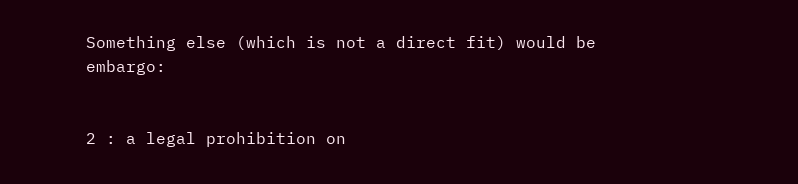Something else (which is not a direct fit) would be embargo:


2 : a legal prohibition on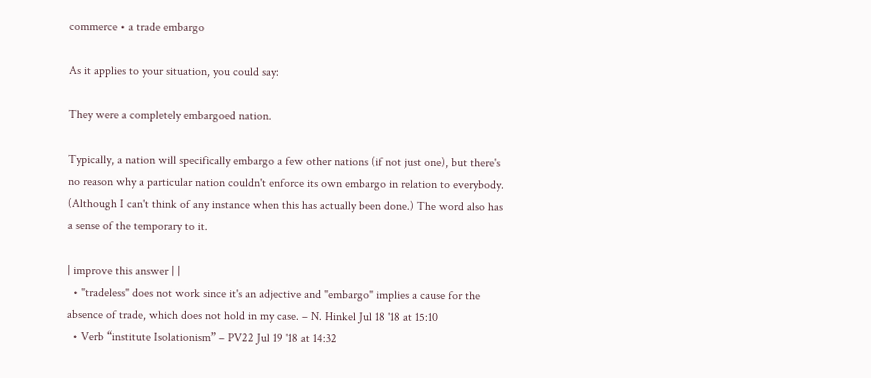commerce • a trade embargo

As it applies to your situation, you could say:

They were a completely embargoed nation.

Typically, a nation will specifically embargo a few other nations (if not just one), but there's no reason why a particular nation couldn't enforce its own embargo in relation to everybody. (Although I can't think of any instance when this has actually been done.) The word also has a sense of the temporary to it.

| improve this answer | |
  • "tradeless" does not work since it's an adjective and "embargo" implies a cause for the absence of trade, which does not hold in my case. – N. Hinkel Jul 18 '18 at 15:10
  • Verb “institute Isolationism” – PV22 Jul 19 '18 at 14:32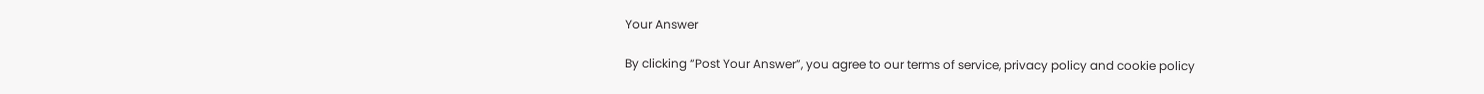Your Answer

By clicking “Post Your Answer”, you agree to our terms of service, privacy policy and cookie policy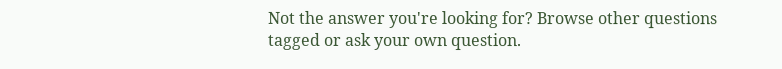Not the answer you're looking for? Browse other questions tagged or ask your own question.